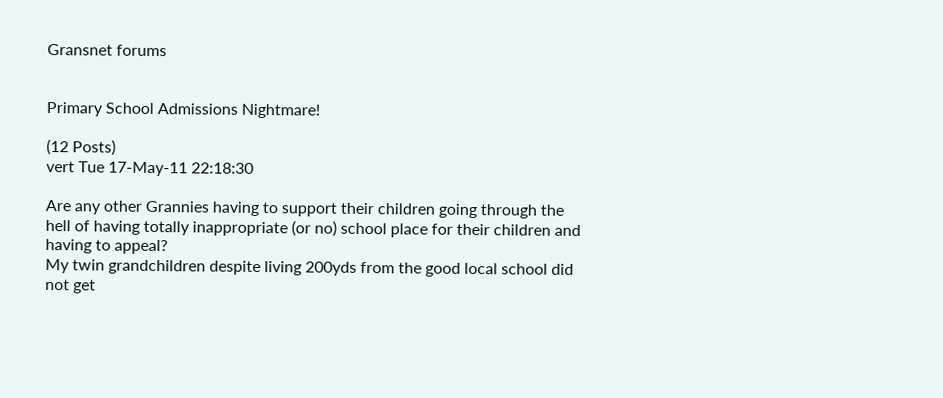Gransnet forums


Primary School Admissions Nightmare!

(12 Posts)
vert Tue 17-May-11 22:18:30

Are any other Grannies having to support their children going through the hell of having totally inappropriate (or no) school place for their children and having to appeal?
My twin grandchildren despite living 200yds from the good local school did not get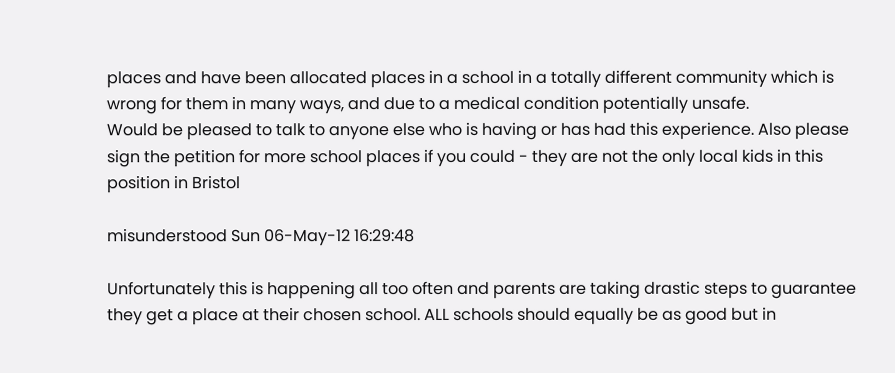places and have been allocated places in a school in a totally different community which is wrong for them in many ways, and due to a medical condition potentially unsafe.
Would be pleased to talk to anyone else who is having or has had this experience. Also please sign the petition for more school places if you could - they are not the only local kids in this position in Bristol

misunderstood Sun 06-May-12 16:29:48

Unfortunately this is happening all too often and parents are taking drastic steps to guarantee they get a place at their chosen school. ALL schools should equally be as good but in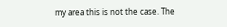my area this is not the case. The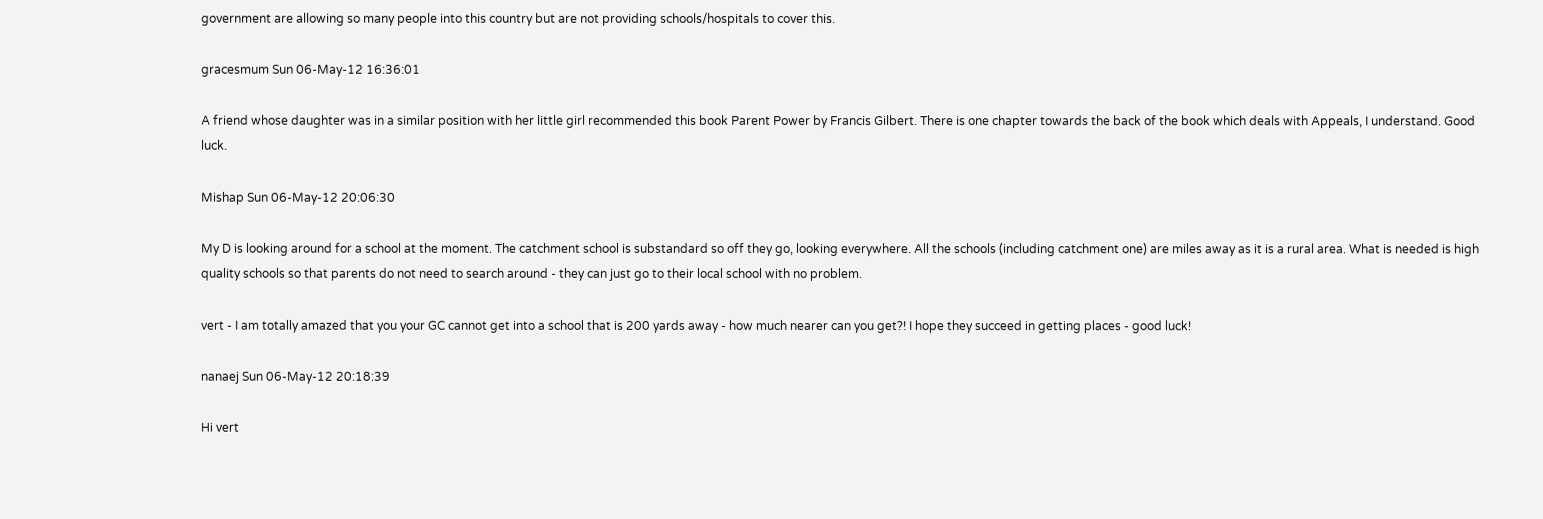government are allowing so many people into this country but are not providing schools/hospitals to cover this.

gracesmum Sun 06-May-12 16:36:01

A friend whose daughter was in a similar position with her little girl recommended this book Parent Power by Francis Gilbert. There is one chapter towards the back of the book which deals with Appeals, I understand. Good luck.

Mishap Sun 06-May-12 20:06:30

My D is looking around for a school at the moment. The catchment school is substandard so off they go, looking everywhere. All the schools (including catchment one) are miles away as it is a rural area. What is needed is high quality schools so that parents do not need to search around - they can just go to their local school with no problem.

vert - I am totally amazed that you your GC cannot get into a school that is 200 yards away - how much nearer can you get?! I hope they succeed in getting places - good luck!

nanaej Sun 06-May-12 20:18:39

Hi vert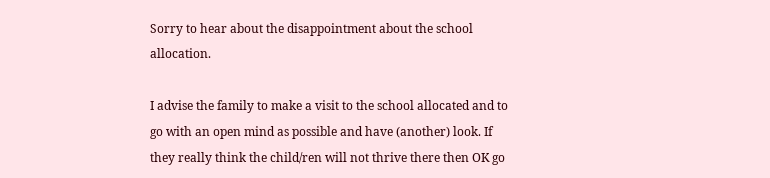Sorry to hear about the disappointment about the school allocation.

I advise the family to make a visit to the school allocated and to go with an open mind as possible and have (another) look. If they really think the child/ren will not thrive there then OK go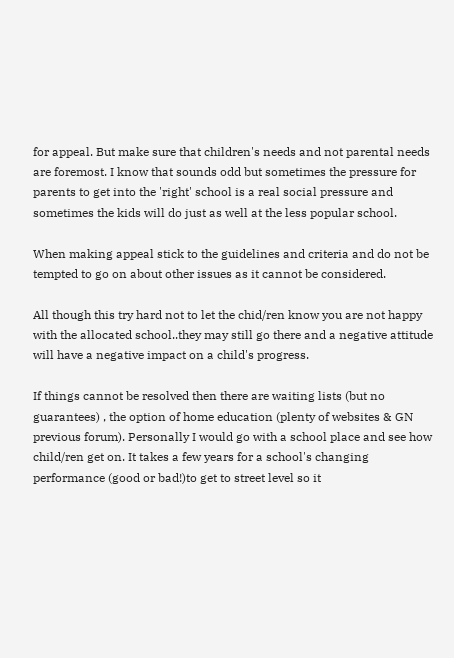for appeal. But make sure that children's needs and not parental needs are foremost. I know that sounds odd but sometimes the pressure for parents to get into the 'right' school is a real social pressure and sometimes the kids will do just as well at the less popular school.

When making appeal stick to the guidelines and criteria and do not be tempted to go on about other issues as it cannot be considered.

All though this try hard not to let the chid/ren know you are not happy with the allocated school..they may still go there and a negative attitude will have a negative impact on a child's progress.

If things cannot be resolved then there are waiting lists (but no guarantees) , the option of home education (plenty of websites & GN previous forum). Personally I would go with a school place and see how child/ren get on. It takes a few years for a school's changing performance (good or bad!)to get to street level so it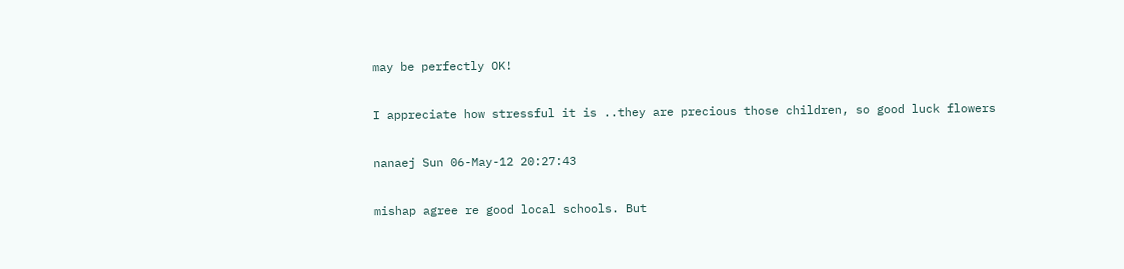may be perfectly OK!

I appreciate how stressful it is ..they are precious those children, so good luck flowers

nanaej Sun 06-May-12 20:27:43

mishap agree re good local schools. But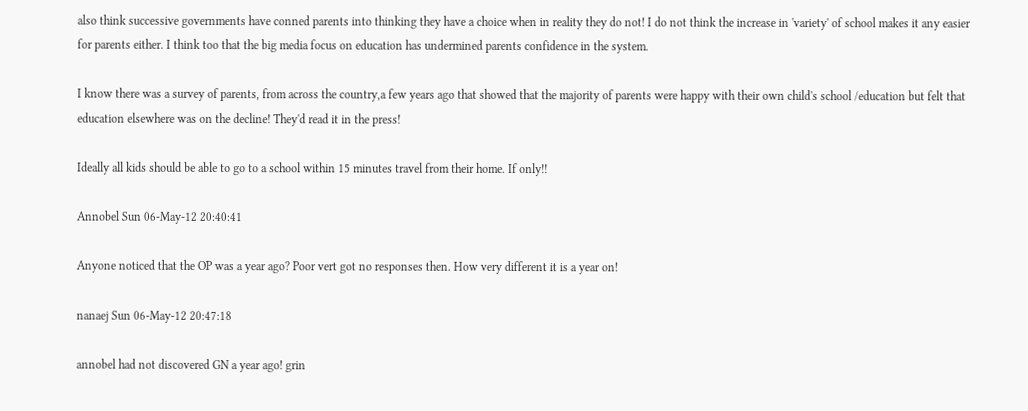also think successive governments have conned parents into thinking they have a choice when in reality they do not! I do not think the increase in 'variety' of school makes it any easier for parents either. I think too that the big media focus on education has undermined parents confidence in the system.

I know there was a survey of parents, from across the country,a few years ago that showed that the majority of parents were happy with their own child's school /education but felt that education elsewhere was on the decline! They'd read it in the press!

Ideally all kids should be able to go to a school within 15 minutes travel from their home. If only!!

Annobel Sun 06-May-12 20:40:41

Anyone noticed that the OP was a year ago? Poor vert got no responses then. How very different it is a year on!

nanaej Sun 06-May-12 20:47:18

annobel had not discovered GN a year ago! grin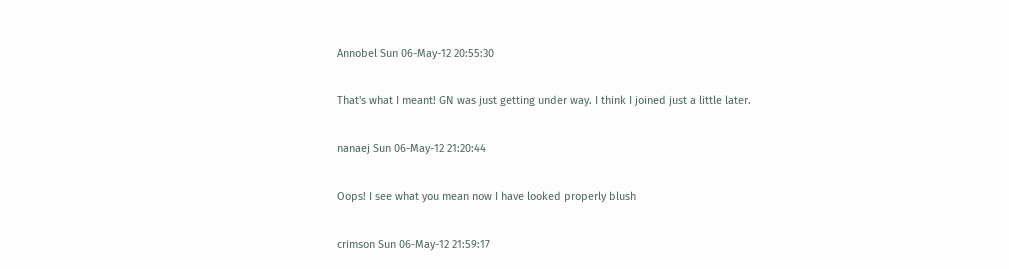Annobel Sun 06-May-12 20:55:30

That's what I meant! GN was just getting under way. I think I joined just a little later.

nanaej Sun 06-May-12 21:20:44

Oops! I see what you mean now I have looked properly blush

crimson Sun 06-May-12 21:59:17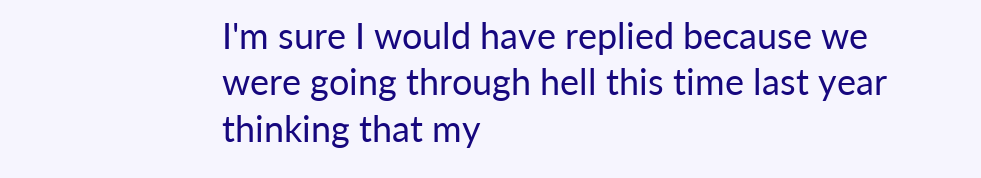I'm sure I would have replied because we were going through hell this time last year thinking that my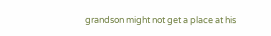grandson might not get a place at his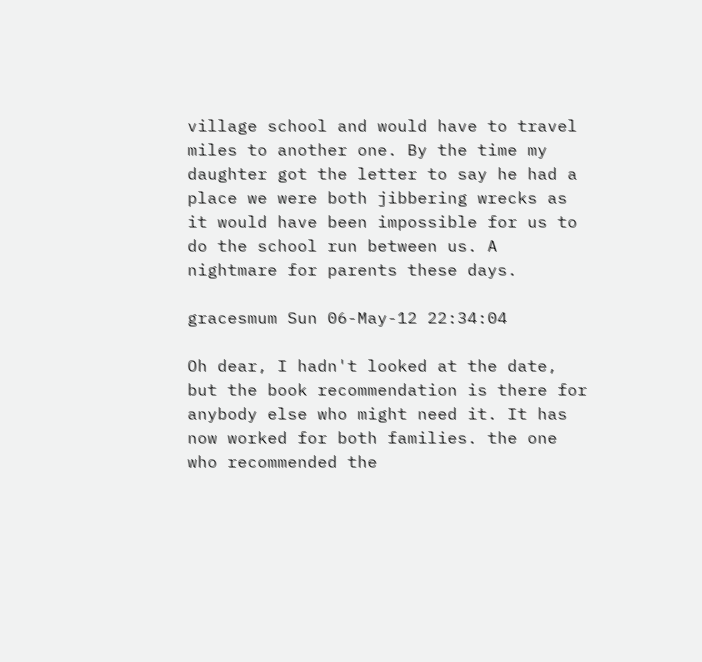village school and would have to travel miles to another one. By the time my daughter got the letter to say he had a place we were both jibbering wrecks as it would have been impossible for us to do the school run between us. A nightmare for parents these days.

gracesmum Sun 06-May-12 22:34:04

Oh dear, I hadn't looked at the date, but the book recommendation is there for anybody else who might need it. It has now worked for both families. the one who recommended the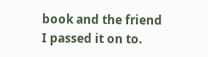book and the friend I passed it on to.